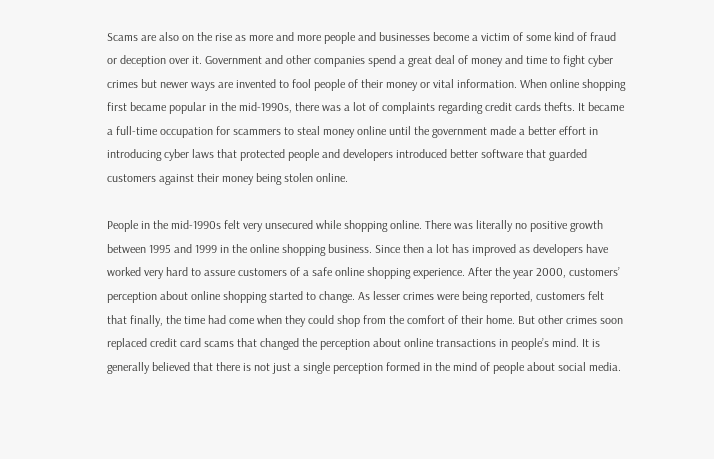Scams are also on the rise as more and more people and businesses become a victim of some kind of fraud or deception over it. Government and other companies spend a great deal of money and time to fight cyber crimes but newer ways are invented to fool people of their money or vital information. When online shopping first became popular in the mid-1990s, there was a lot of complaints regarding credit cards thefts. It became a full-time occupation for scammers to steal money online until the government made a better effort in introducing cyber laws that protected people and developers introduced better software that guarded customers against their money being stolen online.

People in the mid-1990s felt very unsecured while shopping online. There was literally no positive growth between 1995 and 1999 in the online shopping business. Since then a lot has improved as developers have worked very hard to assure customers of a safe online shopping experience. After the year 2000, customers’ perception about online shopping started to change. As lesser crimes were being reported, customers felt that finally, the time had come when they could shop from the comfort of their home. But other crimes soon replaced credit card scams that changed the perception about online transactions in people’s mind. It is generally believed that there is not just a single perception formed in the mind of people about social media.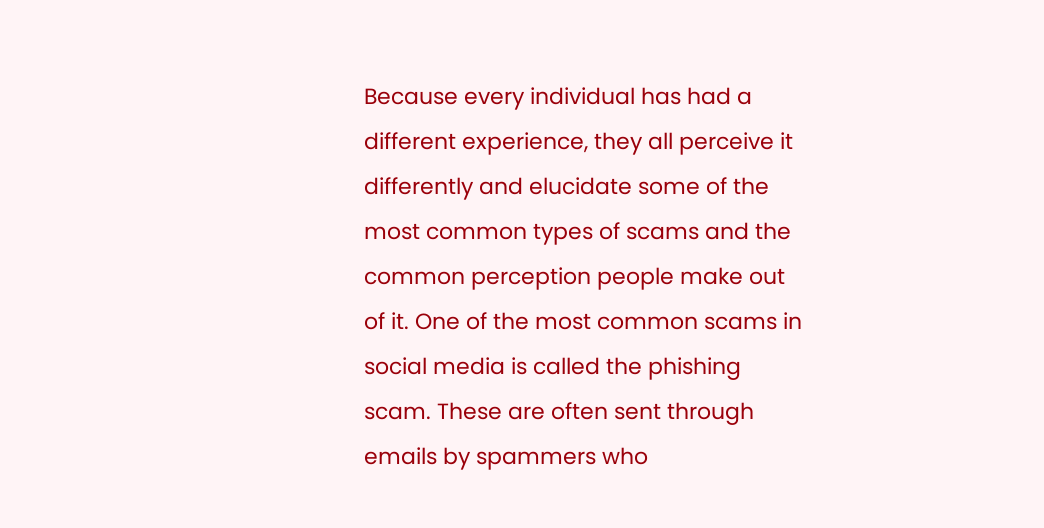Because every individual has had a different experience, they all perceive it differently and elucidate some of the most common types of scams and the common perception people make out of it. One of the most common scams in social media is called the phishing scam. These are often sent through emails by spammers who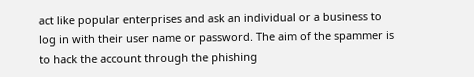act like popular enterprises and ask an individual or a business to log in with their user name or password. The aim of the spammer is to hack the account through the phishing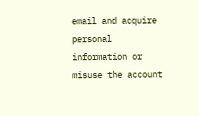email and acquire personal information or misuse the account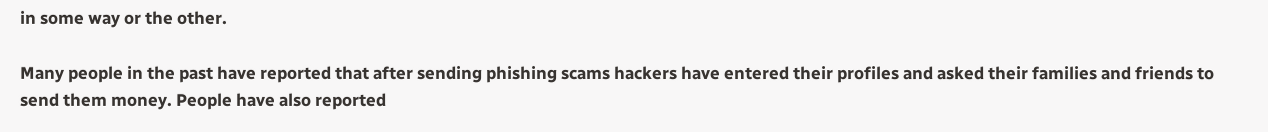in some way or the other.

Many people in the past have reported that after sending phishing scams hackers have entered their profiles and asked their families and friends to send them money. People have also reported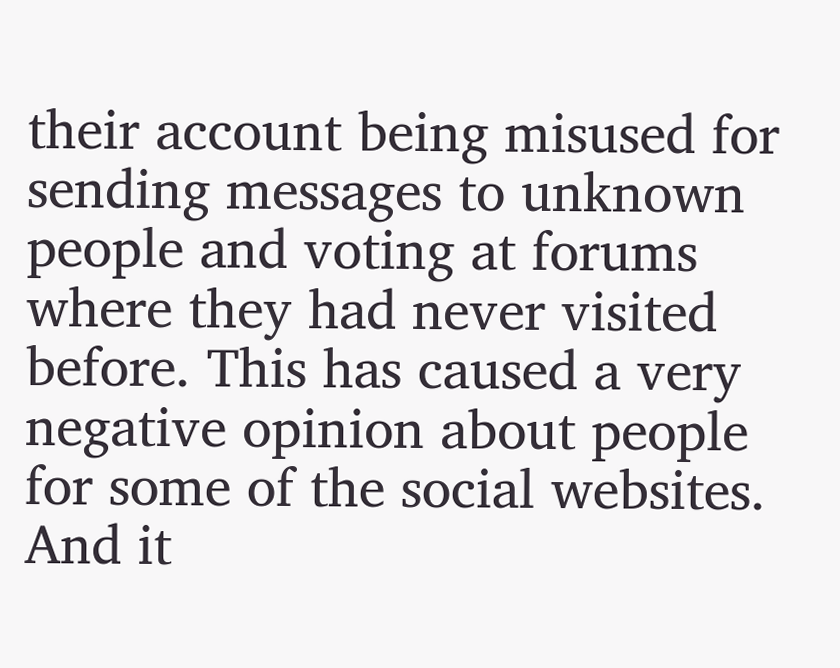their account being misused for sending messages to unknown people and voting at forums where they had never visited before. This has caused a very negative opinion about people for some of the social websites. And it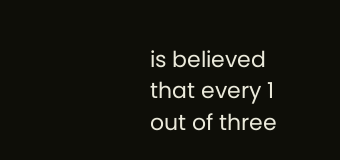is believed that every 1 out of three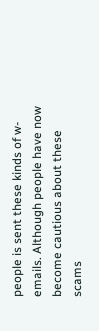people is sent these kinds of w-emails. Although people have now become cautious about these scams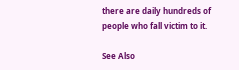there are daily hundreds of people who fall victim to it.

See Also